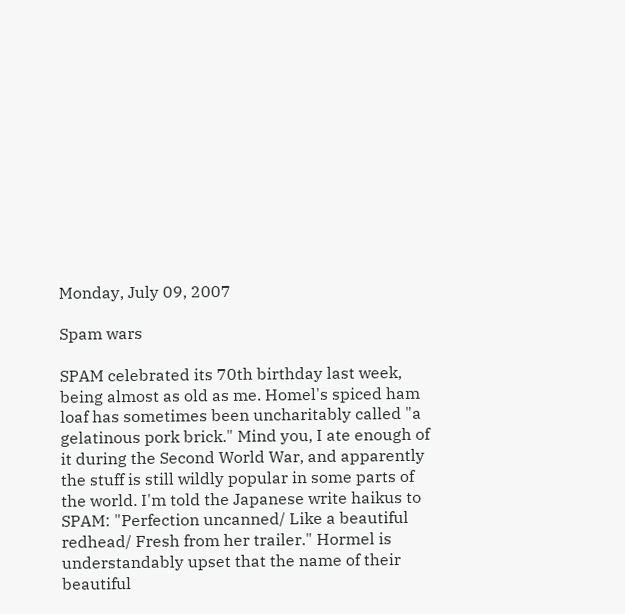Monday, July 09, 2007

Spam wars

SPAM celebrated its 70th birthday last week, being almost as old as me. Homel's spiced ham loaf has sometimes been uncharitably called "a gelatinous pork brick." Mind you, I ate enough of it during the Second World War, and apparently the stuff is still wildly popular in some parts of the world. I'm told the Japanese write haikus to SPAM: "Perfection uncanned/ Like a beautiful redhead/ Fresh from her trailer." Hormel is understandably upset that the name of their beautiful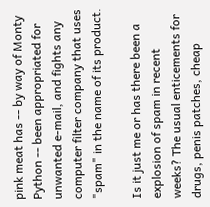pink meat has -- by way of Monty Python -- been appropriated for unwanted e-mail, and fights any computer filter company that uses "spam" in the name of its product.

Is it just me or has there been a explosion of spam in recent weeks? The usual enticements for drugs, penis patches, cheap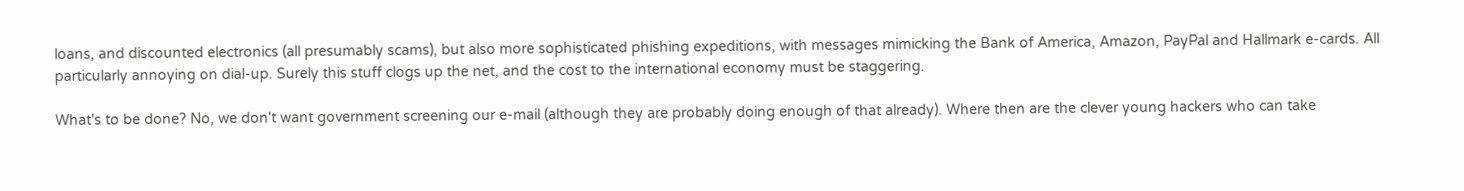loans, and discounted electronics (all presumably scams), but also more sophisticated phishing expeditions, with messages mimicking the Bank of America, Amazon, PayPal and Hallmark e-cards. All particularly annoying on dial-up. Surely this stuff clogs up the net, and the cost to the international economy must be staggering.

What's to be done? No, we don't want government screening our e-mail (although they are probably doing enough of that already). Where then are the clever young hackers who can take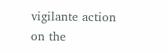vigilante action on the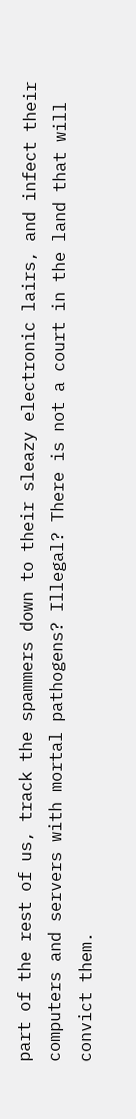part of the rest of us, track the spammers down to their sleazy electronic lairs, and infect their computers and servers with mortal pathogens? Illegal? There is not a court in the land that will convict them.